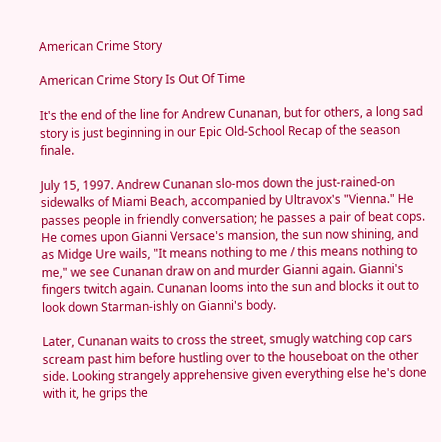American Crime Story

American Crime Story Is Out Of Time

It's the end of the line for Andrew Cunanan, but for others, a long sad story is just beginning in our Epic Old-School Recap of the season finale.

July 15, 1997. Andrew Cunanan slo-mos down the just-rained-on sidewalks of Miami Beach, accompanied by Ultravox's "Vienna." He passes people in friendly conversation; he passes a pair of beat cops. He comes upon Gianni Versace's mansion, the sun now shining, and as Midge Ure wails, "It means nothing to me / this means nothing to me," we see Cunanan draw on and murder Gianni again. Gianni's fingers twitch again. Cunanan looms into the sun and blocks it out to look down Starman-ishly on Gianni's body.

Later, Cunanan waits to cross the street, smugly watching cop cars scream past him before hustling over to the houseboat on the other side. Looking strangely apprehensive given everything else he's done with it, he grips the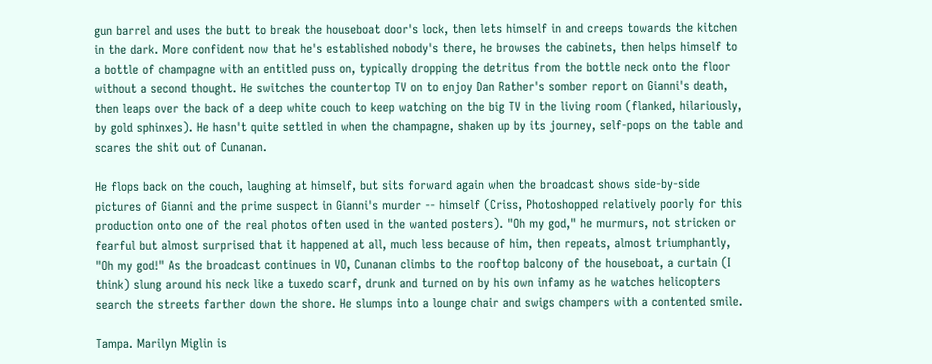gun barrel and uses the butt to break the houseboat door's lock, then lets himself in and creeps towards the kitchen in the dark. More confident now that he's established nobody's there, he browses the cabinets, then helps himself to a bottle of champagne with an entitled puss on, typically dropping the detritus from the bottle neck onto the floor without a second thought. He switches the countertop TV on to enjoy Dan Rather's somber report on Gianni's death, then leaps over the back of a deep white couch to keep watching on the big TV in the living room (flanked, hilariously, by gold sphinxes). He hasn't quite settled in when the champagne, shaken up by its journey, self-pops on the table and scares the shit out of Cunanan.

He flops back on the couch, laughing at himself, but sits forward again when the broadcast shows side-by-side pictures of Gianni and the prime suspect in Gianni's murder -- himself (Criss, Photoshopped relatively poorly for this production onto one of the real photos often used in the wanted posters). "Oh my god," he murmurs, not stricken or fearful but almost surprised that it happened at all, much less because of him, then repeats, almost triumphantly, "Oh my god!" As the broadcast continues in VO, Cunanan climbs to the rooftop balcony of the houseboat, a curtain (I think) slung around his neck like a tuxedo scarf, drunk and turned on by his own infamy as he watches helicopters search the streets farther down the shore. He slumps into a lounge chair and swigs champers with a contented smile.

Tampa. Marilyn Miglin is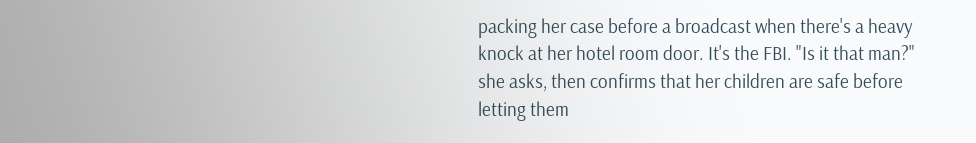packing her case before a broadcast when there's a heavy knock at her hotel room door. It's the FBI. "Is it that man?" she asks, then confirms that her children are safe before letting them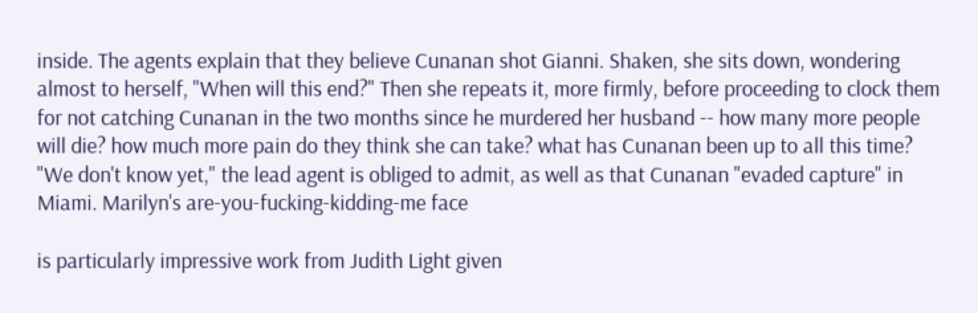inside. The agents explain that they believe Cunanan shot Gianni. Shaken, she sits down, wondering almost to herself, "When will this end?" Then she repeats it, more firmly, before proceeding to clock them for not catching Cunanan in the two months since he murdered her husband -- how many more people will die? how much more pain do they think she can take? what has Cunanan been up to all this time? "We don't know yet," the lead agent is obliged to admit, as well as that Cunanan "evaded capture" in Miami. Marilyn's are-you-fucking-kidding-me face

is particularly impressive work from Judith Light given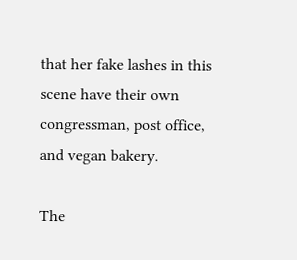that her fake lashes in this scene have their own congressman, post office, and vegan bakery.

The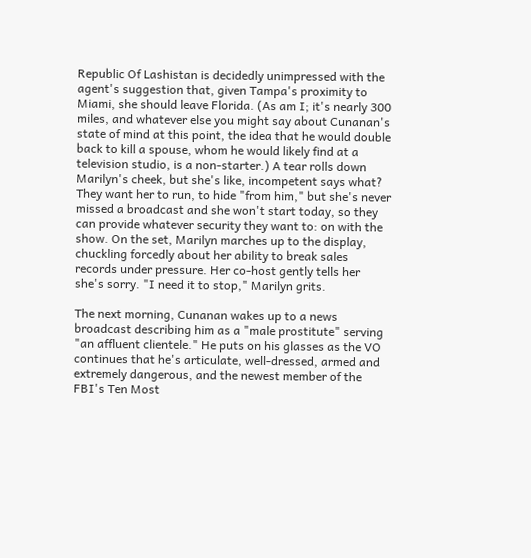Republic Of Lashistan is decidedly unimpressed with the agent's suggestion that, given Tampa's proximity to Miami, she should leave Florida. (As am I; it's nearly 300 miles, and whatever else you might say about Cunanan's state of mind at this point, the idea that he would double back to kill a spouse, whom he would likely find at a television studio, is a non-starter.) A tear rolls down Marilyn's cheek, but she's like, incompetent says what? They want her to run, to hide "from him," but she's never missed a broadcast and she won't start today, so they can provide whatever security they want to: on with the show. On the set, Marilyn marches up to the display, chuckling forcedly about her ability to break sales records under pressure. Her co-host gently tells her she's sorry. "I need it to stop," Marilyn grits.

The next morning, Cunanan wakes up to a news broadcast describing him as a "male prostitute" serving "an affluent clientele." He puts on his glasses as the VO continues that he's articulate, well-dressed, armed and extremely dangerous, and the newest member of the FBI's Ten Most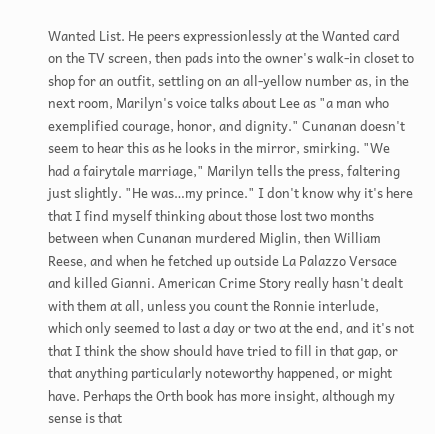Wanted List. He peers expressionlessly at the Wanted card on the TV screen, then pads into the owner's walk-in closet to shop for an outfit, settling on an all-yellow number as, in the next room, Marilyn's voice talks about Lee as "a man who exemplified courage, honor, and dignity." Cunanan doesn't seem to hear this as he looks in the mirror, smirking. "We had a fairytale marriage," Marilyn tells the press, faltering just slightly. "He was…my prince." I don't know why it's here that I find myself thinking about those lost two months between when Cunanan murdered Miglin, then William Reese, and when he fetched up outside La Palazzo Versace and killed Gianni. American Crime Story really hasn't dealt with them at all, unless you count the Ronnie interlude, which only seemed to last a day or two at the end, and it's not that I think the show should have tried to fill in that gap, or that anything particularly noteworthy happened, or might have. Perhaps the Orth book has more insight, although my sense is that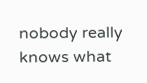nobody really knows what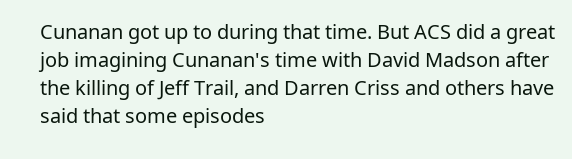Cunanan got up to during that time. But ACS did a great job imagining Cunanan's time with David Madson after the killing of Jeff Trail, and Darren Criss and others have said that some episodes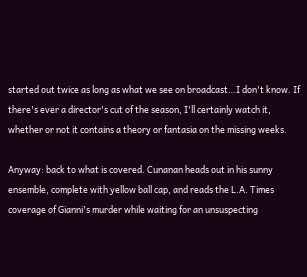started out twice as long as what we see on broadcast…I don't know. If there's ever a director's cut of the season, I'll certainly watch it, whether or not it contains a theory or fantasia on the missing weeks.

Anyway: back to what is covered. Cunanan heads out in his sunny ensemble, complete with yellow ball cap, and reads the L.A. Times coverage of Gianni's murder while waiting for an unsuspecting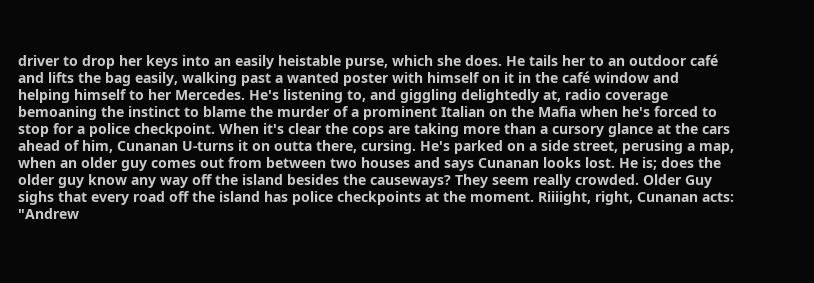driver to drop her keys into an easily heistable purse, which she does. He tails her to an outdoor café and lifts the bag easily, walking past a wanted poster with himself on it in the café window and helping himself to her Mercedes. He's listening to, and giggling delightedly at, radio coverage bemoaning the instinct to blame the murder of a prominent Italian on the Mafia when he's forced to stop for a police checkpoint. When it's clear the cops are taking more than a cursory glance at the cars ahead of him, Cunanan U-turns it on outta there, cursing. He's parked on a side street, perusing a map, when an older guy comes out from between two houses and says Cunanan looks lost. He is; does the older guy know any way off the island besides the causeways? They seem really crowded. Older Guy sighs that every road off the island has police checkpoints at the moment. Riiiight, right, Cunanan acts: "Andrew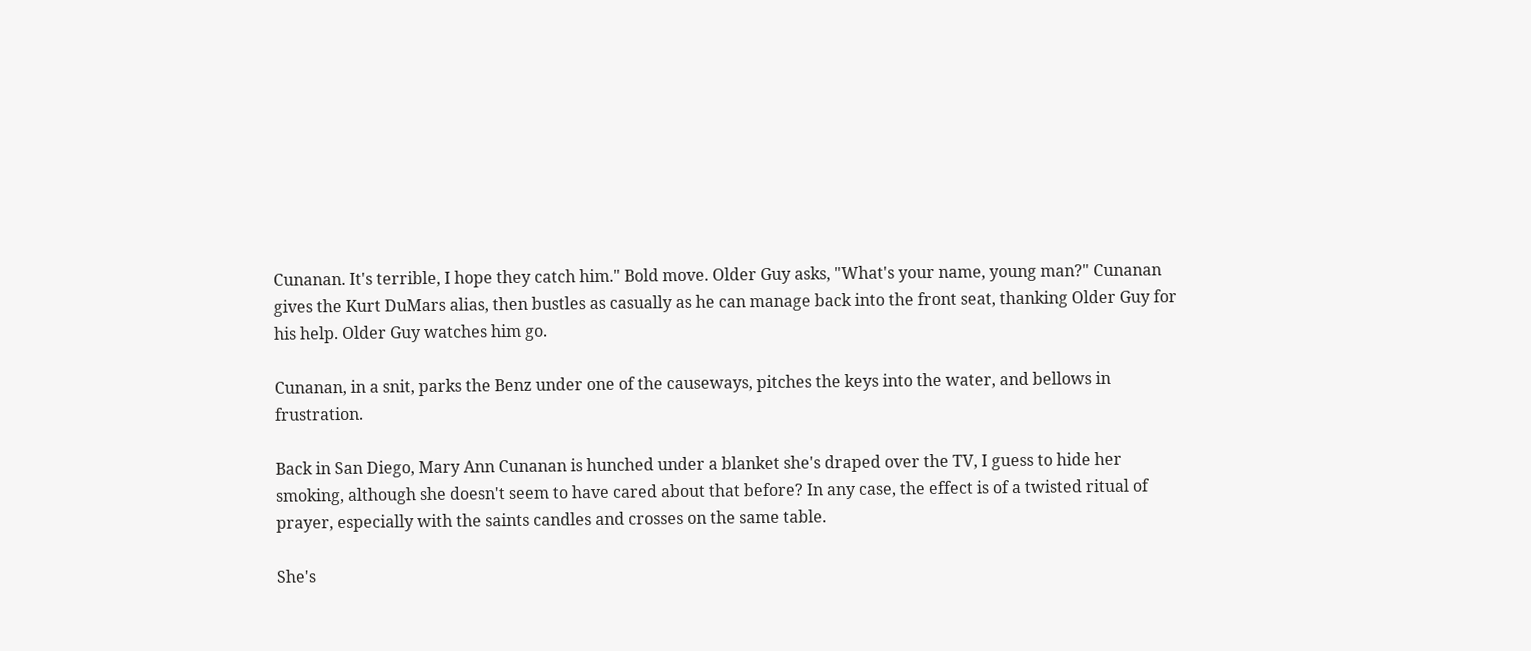Cunanan. It's terrible, I hope they catch him." Bold move. Older Guy asks, "What's your name, young man?" Cunanan gives the Kurt DuMars alias, then bustles as casually as he can manage back into the front seat, thanking Older Guy for his help. Older Guy watches him go.

Cunanan, in a snit, parks the Benz under one of the causeways, pitches the keys into the water, and bellows in frustration.

Back in San Diego, Mary Ann Cunanan is hunched under a blanket she's draped over the TV, I guess to hide her smoking, although she doesn't seem to have cared about that before? In any case, the effect is of a twisted ritual of prayer, especially with the saints candles and crosses on the same table.

She's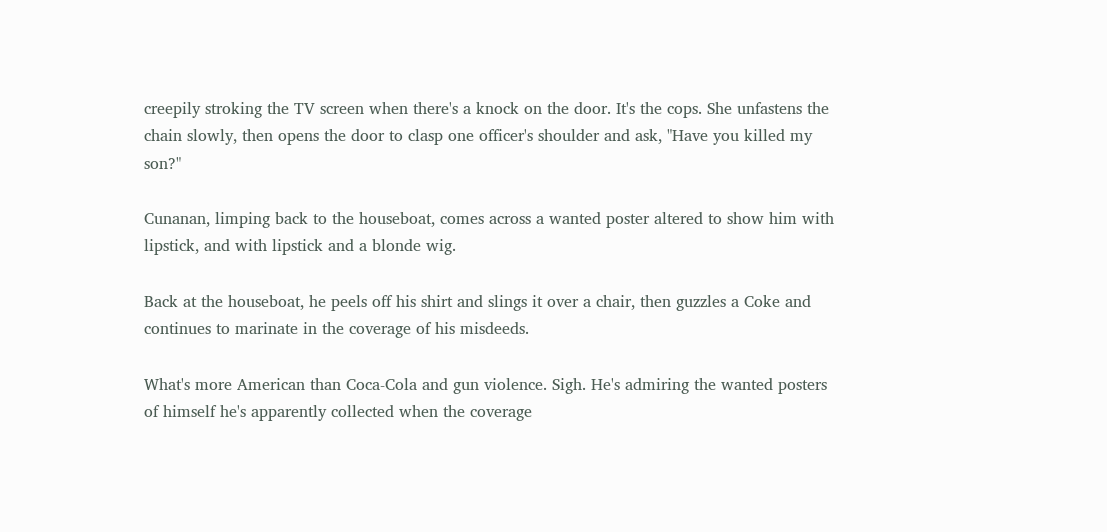creepily stroking the TV screen when there's a knock on the door. It's the cops. She unfastens the chain slowly, then opens the door to clasp one officer's shoulder and ask, "Have you killed my son?"

Cunanan, limping back to the houseboat, comes across a wanted poster altered to show him with lipstick, and with lipstick and a blonde wig.

Back at the houseboat, he peels off his shirt and slings it over a chair, then guzzles a Coke and continues to marinate in the coverage of his misdeeds.

What's more American than Coca-Cola and gun violence. Sigh. He's admiring the wanted posters of himself he's apparently collected when the coverage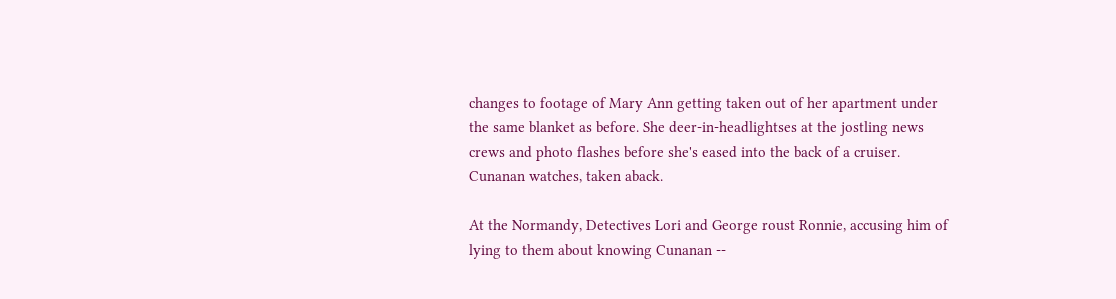changes to footage of Mary Ann getting taken out of her apartment under the same blanket as before. She deer-in-headlightses at the jostling news crews and photo flashes before she's eased into the back of a cruiser. Cunanan watches, taken aback.

At the Normandy, Detectives Lori and George roust Ronnie, accusing him of lying to them about knowing Cunanan --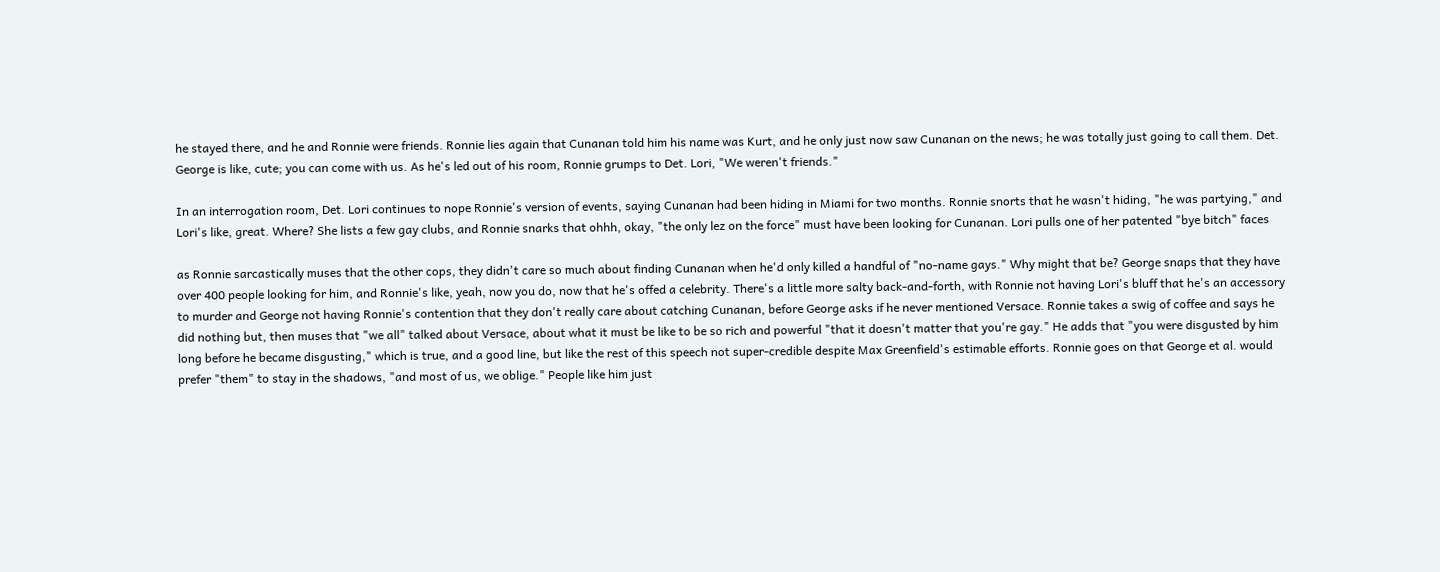he stayed there, and he and Ronnie were friends. Ronnie lies again that Cunanan told him his name was Kurt, and he only just now saw Cunanan on the news; he was totally just going to call them. Det. George is like, cute; you can come with us. As he's led out of his room, Ronnie grumps to Det. Lori, "We weren't friends."

In an interrogation room, Det. Lori continues to nope Ronnie's version of events, saying Cunanan had been hiding in Miami for two months. Ronnie snorts that he wasn't hiding, "he was partying," and Lori's like, great. Where? She lists a few gay clubs, and Ronnie snarks that ohhh, okay, "the only lez on the force" must have been looking for Cunanan. Lori pulls one of her patented "bye bitch" faces

as Ronnie sarcastically muses that the other cops, they didn't care so much about finding Cunanan when he'd only killed a handful of "no-name gays." Why might that be? George snaps that they have over 400 people looking for him, and Ronnie's like, yeah, now you do, now that he's offed a celebrity. There's a little more salty back-and-forth, with Ronnie not having Lori's bluff that he's an accessory to murder and George not having Ronnie's contention that they don't really care about catching Cunanan, before George asks if he never mentioned Versace. Ronnie takes a swig of coffee and says he did nothing but, then muses that "we all" talked about Versace, about what it must be like to be so rich and powerful "that it doesn't matter that you're gay." He adds that "you were disgusted by him long before he became disgusting," which is true, and a good line, but like the rest of this speech not super-credible despite Max Greenfield's estimable efforts. Ronnie goes on that George et al. would prefer "them" to stay in the shadows, "and most of us, we oblige." People like him just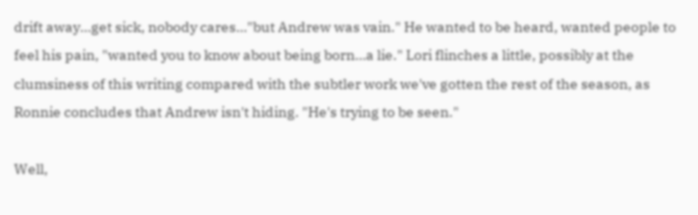drift away…get sick, nobody cares…"but Andrew was vain." He wanted to be heard, wanted people to feel his pain, "wanted you to know about being born…a lie." Lori flinches a little, possibly at the clumsiness of this writing compared with the subtler work we've gotten the rest of the season, as Ronnie concludes that Andrew isn't hiding. "He's trying to be seen."

Well,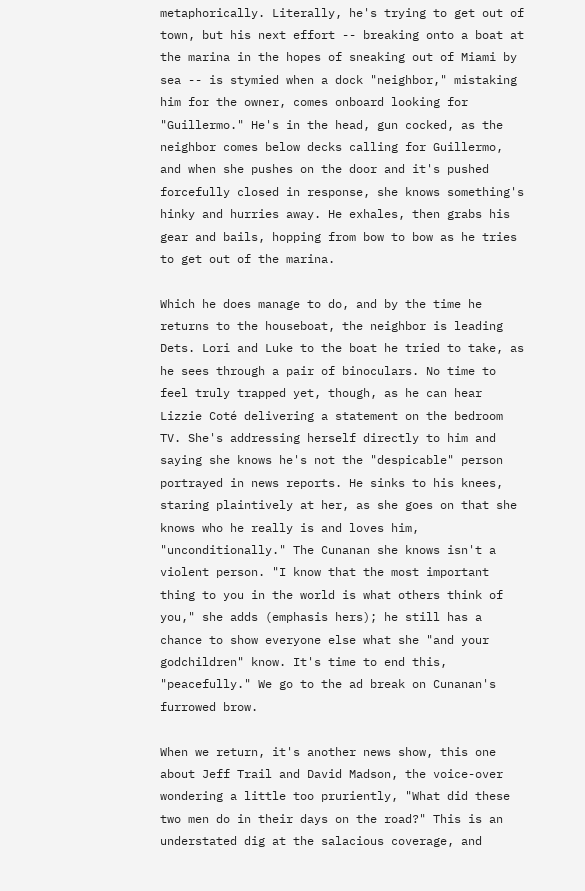metaphorically. Literally, he's trying to get out of town, but his next effort -- breaking onto a boat at the marina in the hopes of sneaking out of Miami by sea -- is stymied when a dock "neighbor," mistaking him for the owner, comes onboard looking for "Guillermo." He's in the head, gun cocked, as the neighbor comes below decks calling for Guillermo, and when she pushes on the door and it's pushed forcefully closed in response, she knows something's hinky and hurries away. He exhales, then grabs his gear and bails, hopping from bow to bow as he tries to get out of the marina.

Which he does manage to do, and by the time he returns to the houseboat, the neighbor is leading Dets. Lori and Luke to the boat he tried to take, as he sees through a pair of binoculars. No time to feel truly trapped yet, though, as he can hear Lizzie Coté delivering a statement on the bedroom TV. She's addressing herself directly to him and saying she knows he's not the "despicable" person portrayed in news reports. He sinks to his knees, staring plaintively at her, as she goes on that she knows who he really is and loves him, "unconditionally." The Cunanan she knows isn't a violent person. "I know that the most important thing to you in the world is what others think of you," she adds (emphasis hers); he still has a chance to show everyone else what she "and your godchildren" know. It's time to end this, "peacefully." We go to the ad break on Cunanan's furrowed brow.

When we return, it's another news show, this one about Jeff Trail and David Madson, the voice-over wondering a little too pruriently, "What did these two men do in their days on the road?" This is an understated dig at the salacious coverage, and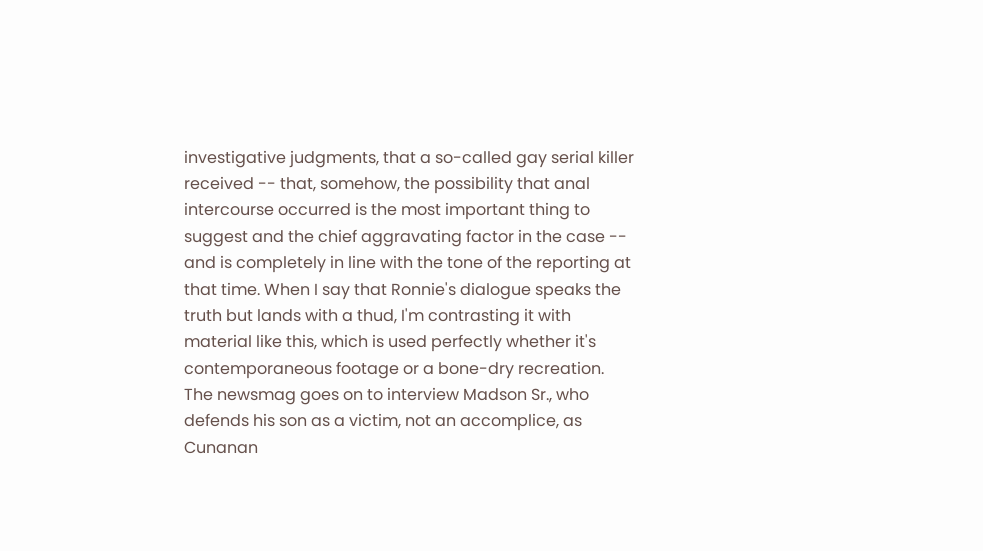investigative judgments, that a so-called gay serial killer received -- that, somehow, the possibility that anal intercourse occurred is the most important thing to suggest and the chief aggravating factor in the case -- and is completely in line with the tone of the reporting at that time. When I say that Ronnie's dialogue speaks the truth but lands with a thud, I'm contrasting it with material like this, which is used perfectly whether it's contemporaneous footage or a bone-dry recreation. The newsmag goes on to interview Madson Sr., who defends his son as a victim, not an accomplice, as Cunanan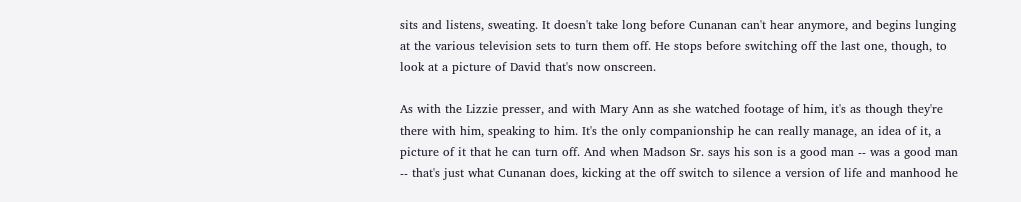sits and listens, sweating. It doesn't take long before Cunanan can't hear anymore, and begins lunging at the various television sets to turn them off. He stops before switching off the last one, though, to look at a picture of David that's now onscreen.

As with the Lizzie presser, and with Mary Ann as she watched footage of him, it's as though they're there with him, speaking to him. It's the only companionship he can really manage, an idea of it, a picture of it that he can turn off. And when Madson Sr. says his son is a good man -- was a good man -- that's just what Cunanan does, kicking at the off switch to silence a version of life and manhood he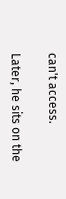can't access.

Later, he sits on the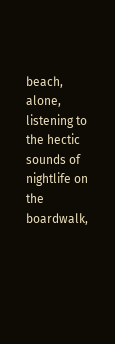beach, alone, listening to the hectic sounds of nightlife on the boardwalk,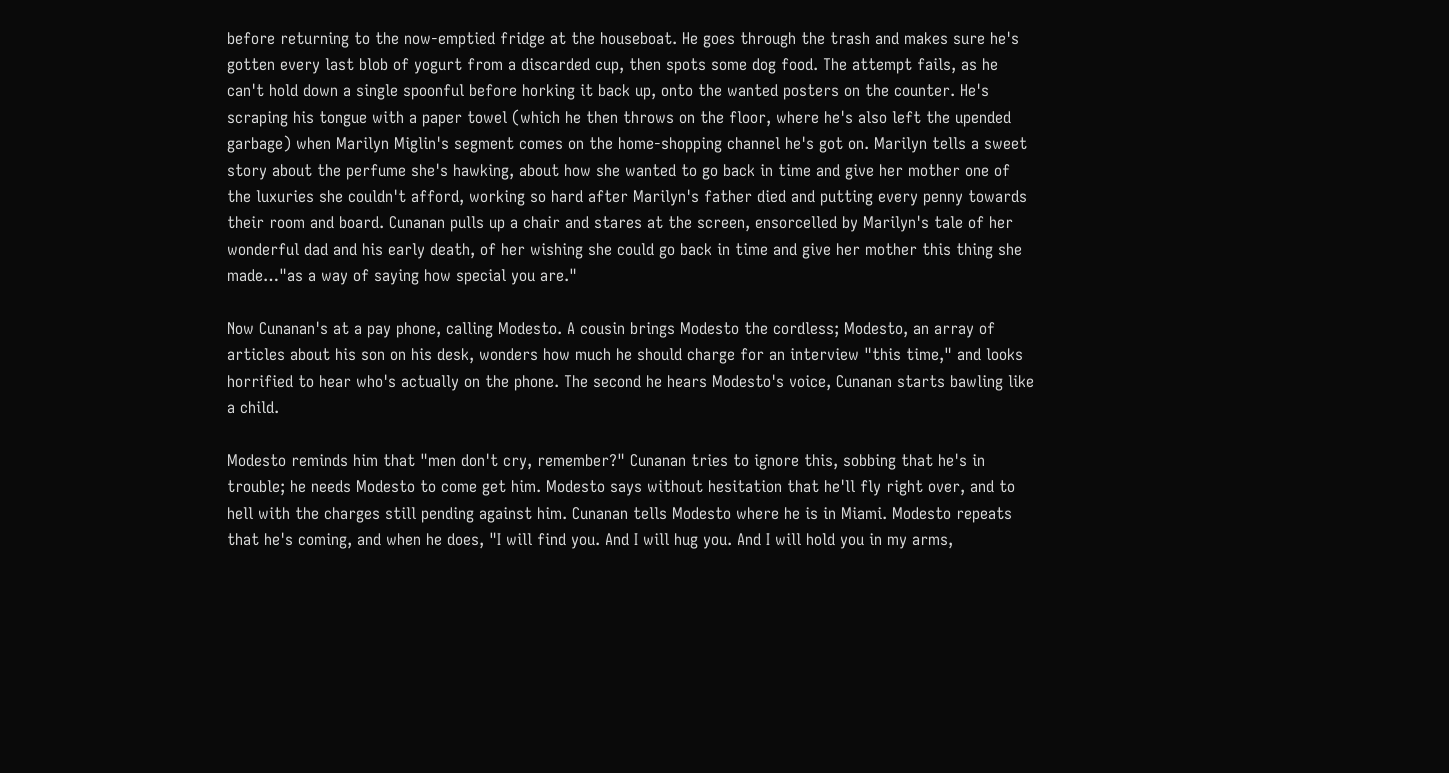before returning to the now-emptied fridge at the houseboat. He goes through the trash and makes sure he's gotten every last blob of yogurt from a discarded cup, then spots some dog food. The attempt fails, as he can't hold down a single spoonful before horking it back up, onto the wanted posters on the counter. He's scraping his tongue with a paper towel (which he then throws on the floor, where he's also left the upended garbage) when Marilyn Miglin's segment comes on the home-shopping channel he's got on. Marilyn tells a sweet story about the perfume she's hawking, about how she wanted to go back in time and give her mother one of the luxuries she couldn't afford, working so hard after Marilyn's father died and putting every penny towards their room and board. Cunanan pulls up a chair and stares at the screen, ensorcelled by Marilyn's tale of her wonderful dad and his early death, of her wishing she could go back in time and give her mother this thing she made…"as a way of saying how special you are."

Now Cunanan's at a pay phone, calling Modesto. A cousin brings Modesto the cordless; Modesto, an array of articles about his son on his desk, wonders how much he should charge for an interview "this time," and looks horrified to hear who's actually on the phone. The second he hears Modesto's voice, Cunanan starts bawling like a child.

Modesto reminds him that "men don't cry, remember?" Cunanan tries to ignore this, sobbing that he's in trouble; he needs Modesto to come get him. Modesto says without hesitation that he'll fly right over, and to hell with the charges still pending against him. Cunanan tells Modesto where he is in Miami. Modesto repeats that he's coming, and when he does, "I will find you. And I will hug you. And I will hold you in my arms,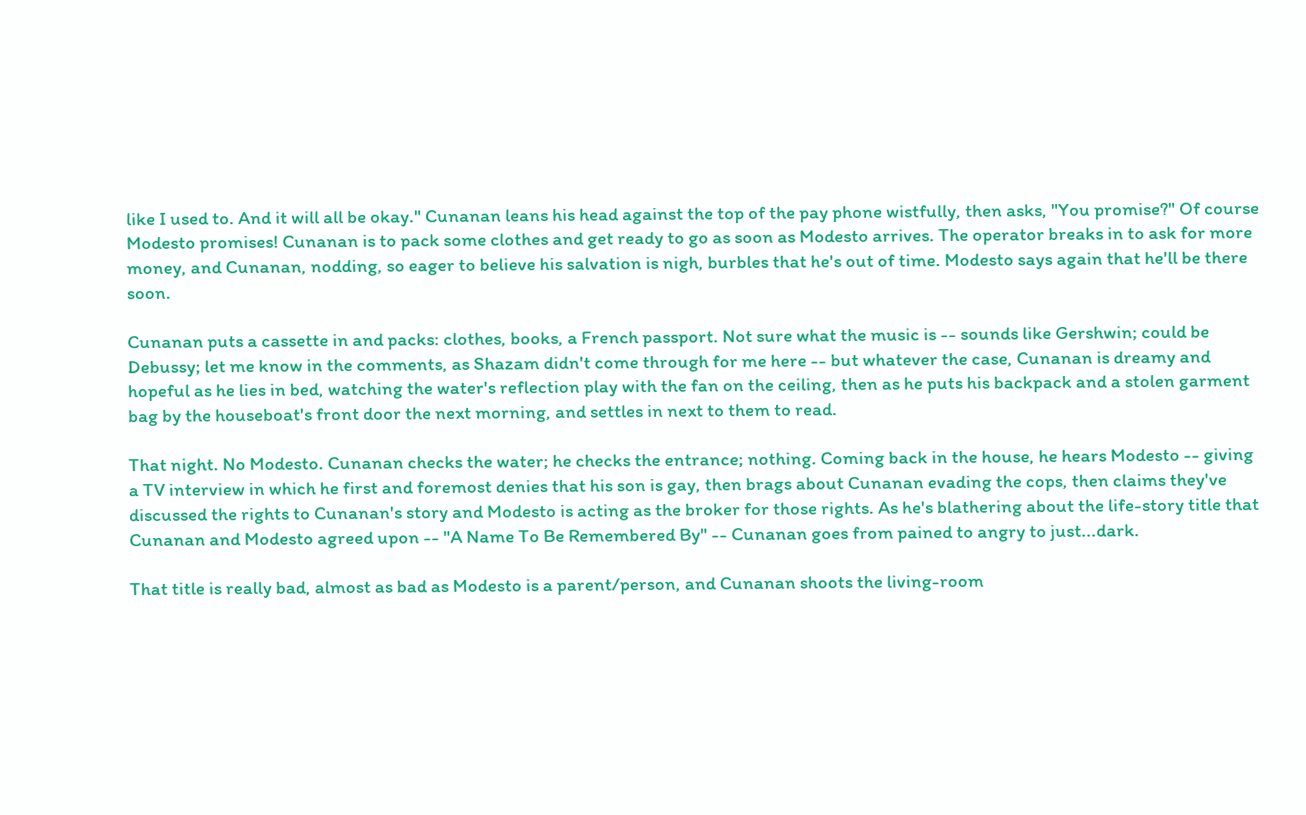like I used to. And it will all be okay." Cunanan leans his head against the top of the pay phone wistfully, then asks, "You promise?" Of course Modesto promises! Cunanan is to pack some clothes and get ready to go as soon as Modesto arrives. The operator breaks in to ask for more money, and Cunanan, nodding, so eager to believe his salvation is nigh, burbles that he's out of time. Modesto says again that he'll be there soon.

Cunanan puts a cassette in and packs: clothes, books, a French passport. Not sure what the music is -- sounds like Gershwin; could be Debussy; let me know in the comments, as Shazam didn't come through for me here -- but whatever the case, Cunanan is dreamy and hopeful as he lies in bed, watching the water's reflection play with the fan on the ceiling, then as he puts his backpack and a stolen garment bag by the houseboat's front door the next morning, and settles in next to them to read.

That night. No Modesto. Cunanan checks the water; he checks the entrance; nothing. Coming back in the house, he hears Modesto -- giving a TV interview in which he first and foremost denies that his son is gay, then brags about Cunanan evading the cops, then claims they've discussed the rights to Cunanan's story and Modesto is acting as the broker for those rights. As he's blathering about the life-story title that Cunanan and Modesto agreed upon -- "A Name To Be Remembered By" -- Cunanan goes from pained to angry to just...dark.

That title is really bad, almost as bad as Modesto is a parent/person, and Cunanan shoots the living-room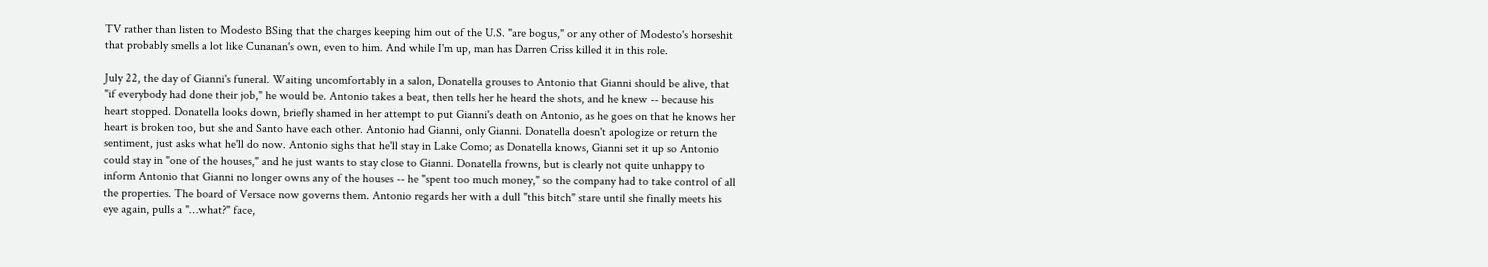TV rather than listen to Modesto BSing that the charges keeping him out of the U.S. "are bogus," or any other of Modesto's horseshit that probably smells a lot like Cunanan's own, even to him. And while I'm up, man has Darren Criss killed it in this role.

July 22, the day of Gianni's funeral. Waiting uncomfortably in a salon, Donatella grouses to Antonio that Gianni should be alive, that "if everybody had done their job," he would be. Antonio takes a beat, then tells her he heard the shots, and he knew -- because his heart stopped. Donatella looks down, briefly shamed in her attempt to put Gianni's death on Antonio, as he goes on that he knows her heart is broken too, but she and Santo have each other. Antonio had Gianni, only Gianni. Donatella doesn't apologize or return the sentiment, just asks what he'll do now. Antonio sighs that he'll stay in Lake Como; as Donatella knows, Gianni set it up so Antonio could stay in "one of the houses," and he just wants to stay close to Gianni. Donatella frowns, but is clearly not quite unhappy to inform Antonio that Gianni no longer owns any of the houses -- he "spent too much money," so the company had to take control of all the properties. The board of Versace now governs them. Antonio regards her with a dull "this bitch" stare until she finally meets his eye again, pulls a "…what?" face,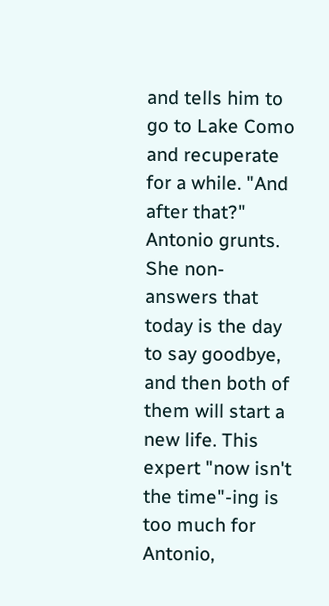and tells him to go to Lake Como and recuperate for a while. "And after that?" Antonio grunts. She non-answers that today is the day to say goodbye, and then both of them will start a new life. This expert "now isn't the time"-ing is too much for Antonio,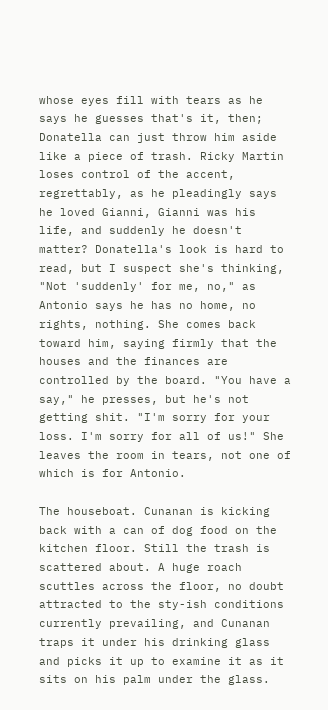whose eyes fill with tears as he says he guesses that's it, then; Donatella can just throw him aside like a piece of trash. Ricky Martin loses control of the accent, regrettably, as he pleadingly says he loved Gianni, Gianni was his life, and suddenly he doesn't matter? Donatella's look is hard to read, but I suspect she's thinking, "Not 'suddenly' for me, no," as Antonio says he has no home, no rights, nothing. She comes back toward him, saying firmly that the houses and the finances are controlled by the board. "You have a say," he presses, but he's not getting shit. "I'm sorry for your loss. I'm sorry for all of us!" She leaves the room in tears, not one of which is for Antonio.

The houseboat. Cunanan is kicking back with a can of dog food on the kitchen floor. Still the trash is scattered about. A huge roach scuttles across the floor, no doubt attracted to the sty-ish conditions currently prevailing, and Cunanan traps it under his drinking glass and picks it up to examine it as it sits on his palm under the glass.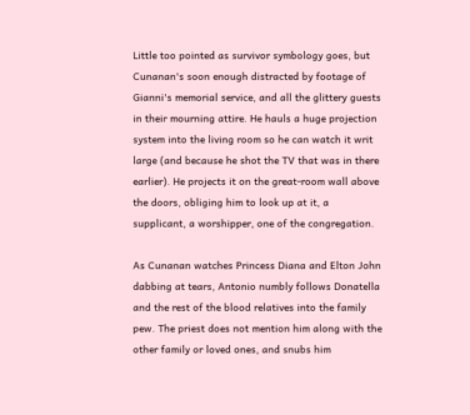Little too pointed as survivor symbology goes, but Cunanan's soon enough distracted by footage of Gianni's memorial service, and all the glittery guests in their mourning attire. He hauls a huge projection system into the living room so he can watch it writ large (and because he shot the TV that was in there earlier). He projects it on the great-room wall above the doors, obliging him to look up at it, a supplicant, a worshipper, one of the congregation.

As Cunanan watches Princess Diana and Elton John dabbing at tears, Antonio numbly follows Donatella and the rest of the blood relatives into the family pew. The priest does not mention him along with the other family or loved ones, and snubs him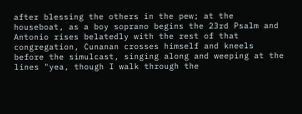after blessing the others in the pew; at the houseboat, as a boy soprano begins the 23rd Psalm and Antonio rises belatedly with the rest of that congregation, Cunanan crosses himself and kneels before the simulcast, singing along and weeping at the lines "yea, though I walk through the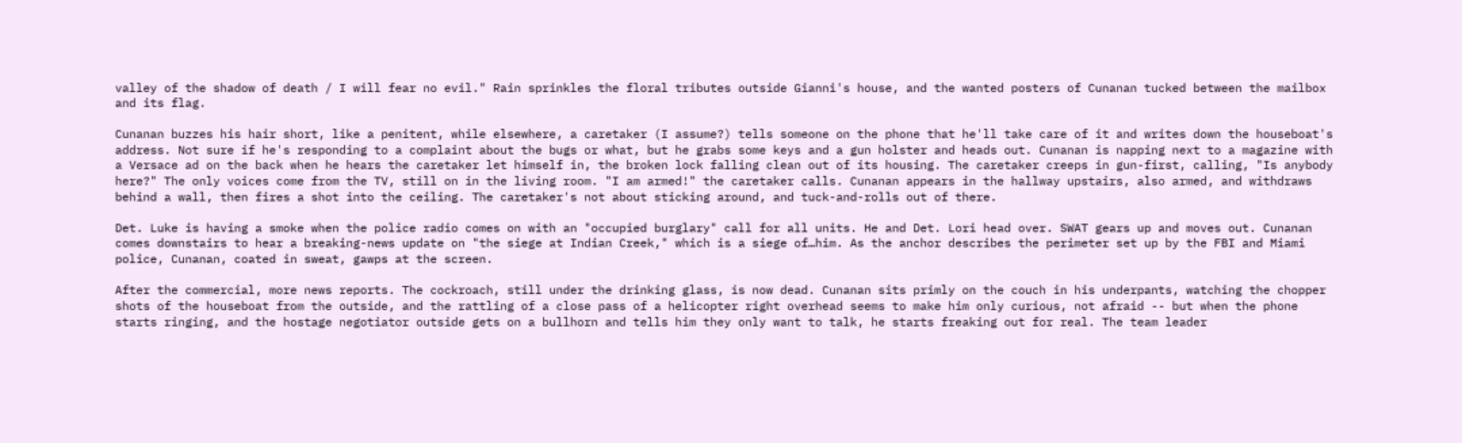valley of the shadow of death / I will fear no evil." Rain sprinkles the floral tributes outside Gianni's house, and the wanted posters of Cunanan tucked between the mailbox and its flag.

Cunanan buzzes his hair short, like a penitent, while elsewhere, a caretaker (I assume?) tells someone on the phone that he'll take care of it and writes down the houseboat's address. Not sure if he's responding to a complaint about the bugs or what, but he grabs some keys and a gun holster and heads out. Cunanan is napping next to a magazine with a Versace ad on the back when he hears the caretaker let himself in, the broken lock falling clean out of its housing. The caretaker creeps in gun-first, calling, "Is anybody here?" The only voices come from the TV, still on in the living room. "I am armed!" the caretaker calls. Cunanan appears in the hallway upstairs, also armed, and withdraws behind a wall, then fires a shot into the ceiling. The caretaker's not about sticking around, and tuck-and-rolls out of there.

Det. Luke is having a smoke when the police radio comes on with an "occupied burglary" call for all units. He and Det. Lori head over. SWAT gears up and moves out. Cunanan comes downstairs to hear a breaking-news update on "the siege at Indian Creek," which is a siege of…him. As the anchor describes the perimeter set up by the FBI and Miami police, Cunanan, coated in sweat, gawps at the screen.

After the commercial, more news reports. The cockroach, still under the drinking glass, is now dead. Cunanan sits primly on the couch in his underpants, watching the chopper shots of the houseboat from the outside, and the rattling of a close pass of a helicopter right overhead seems to make him only curious, not afraid -- but when the phone starts ringing, and the hostage negotiator outside gets on a bullhorn and tells him they only want to talk, he starts freaking out for real. The team leader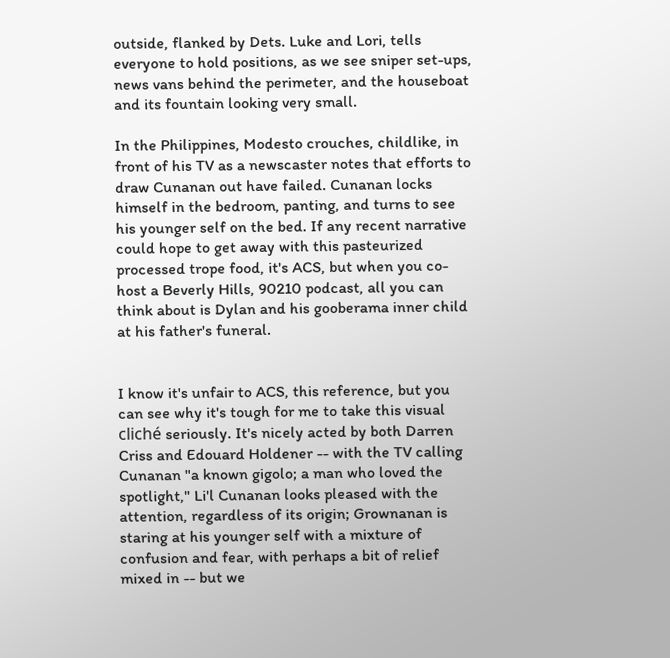outside, flanked by Dets. Luke and Lori, tells everyone to hold positions, as we see sniper set-ups, news vans behind the perimeter, and the houseboat and its fountain looking very small.

In the Philippines, Modesto crouches, childlike, in front of his TV as a newscaster notes that efforts to draw Cunanan out have failed. Cunanan locks himself in the bedroom, panting, and turns to see his younger self on the bed. If any recent narrative could hope to get away with this pasteurized processed trope food, it's ACS, but when you co-host a Beverly Hills, 90210 podcast, all you can think about is Dylan and his gooberama inner child at his father's funeral.


I know it's unfair to ACS, this reference, but you can see why it's tough for me to take this visual cliché seriously. It's nicely acted by both Darren Criss and Edouard Holdener -- with the TV calling Cunanan "a known gigolo; a man who loved the spotlight," Li'l Cunanan looks pleased with the attention, regardless of its origin; Grownanan is staring at his younger self with a mixture of confusion and fear, with perhaps a bit of relief mixed in -- but we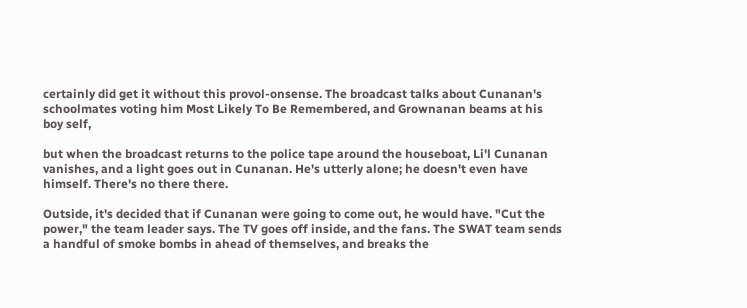certainly did get it without this provol-onsense. The broadcast talks about Cunanan's schoolmates voting him Most Likely To Be Remembered, and Grownanan beams at his boy self,

but when the broadcast returns to the police tape around the houseboat, Li'l Cunanan vanishes, and a light goes out in Cunanan. He's utterly alone; he doesn't even have himself. There's no there there.

Outside, it's decided that if Cunanan were going to come out, he would have. "Cut the power," the team leader says. The TV goes off inside, and the fans. The SWAT team sends a handful of smoke bombs in ahead of themselves, and breaks the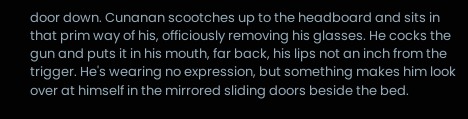door down. Cunanan scootches up to the headboard and sits in that prim way of his, officiously removing his glasses. He cocks the gun and puts it in his mouth, far back, his lips not an inch from the trigger. He's wearing no expression, but something makes him look over at himself in the mirrored sliding doors beside the bed.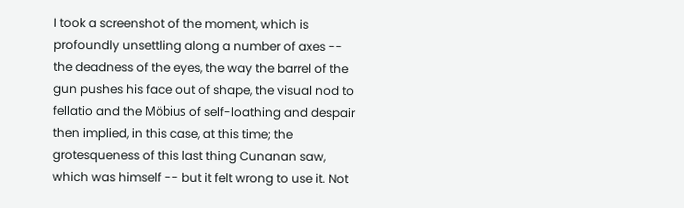I took a screenshot of the moment, which is profoundly unsettling along a number of axes -- the deadness of the eyes, the way the barrel of the gun pushes his face out of shape, the visual nod to fellatio and the Möbius of self-loathing and despair then implied, in this case, at this time; the grotesqueness of this last thing Cunanan saw, which was himself -- but it felt wrong to use it. Not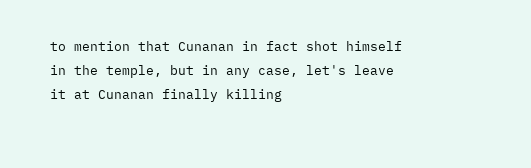to mention that Cunanan in fact shot himself in the temple, but in any case, let's leave it at Cunanan finally killing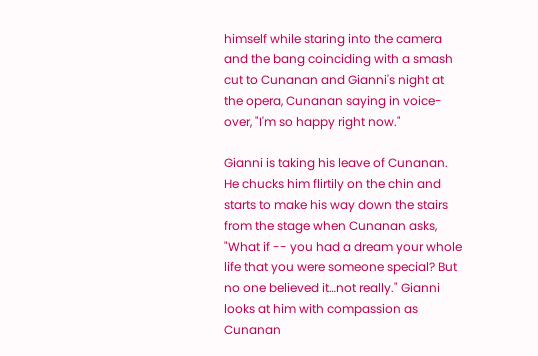himself while staring into the camera and the bang coinciding with a smash cut to Cunanan and Gianni's night at the opera, Cunanan saying in voice-over, "I'm so happy right now."

Gianni is taking his leave of Cunanan. He chucks him flirtily on the chin and starts to make his way down the stairs from the stage when Cunanan asks, "What if -- you had a dream your whole life that you were someone special? But no one believed it…not really." Gianni looks at him with compassion as Cunanan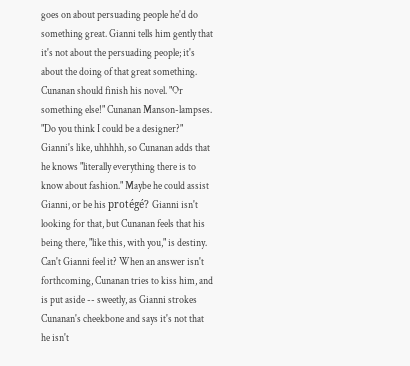goes on about persuading people he'd do something great. Gianni tells him gently that it's not about the persuading people; it's about the doing of that great something. Cunanan should finish his novel. "Or something else!" Cunanan Manson-lampses. "Do you think I could be a designer?" Gianni's like, uhhhhh, so Cunanan adds that he knows "literally everything there is to know about fashion." Maybe he could assist Gianni, or be his protégé? Gianni isn't looking for that, but Cunanan feels that his being there, "like this, with you," is destiny. Can't Gianni feel it? When an answer isn't forthcoming, Cunanan tries to kiss him, and is put aside -- sweetly, as Gianni strokes Cunanan's cheekbone and says it's not that he isn't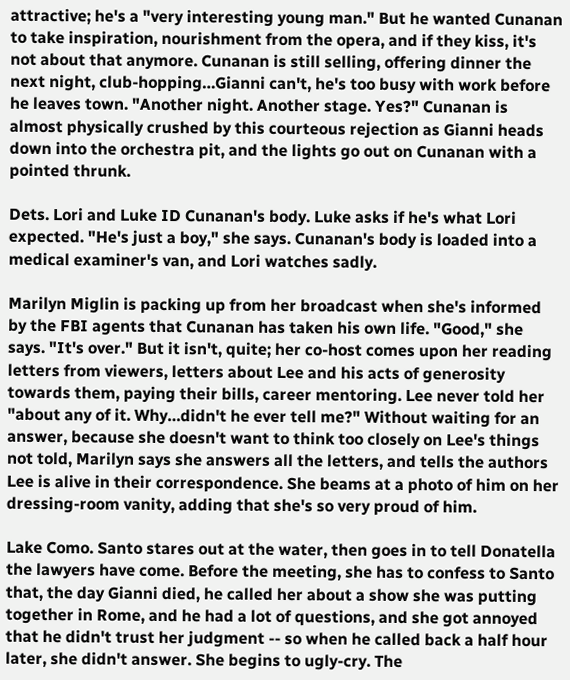attractive; he's a "very interesting young man." But he wanted Cunanan to take inspiration, nourishment from the opera, and if they kiss, it's not about that anymore. Cunanan is still selling, offering dinner the next night, club-hopping…Gianni can't, he's too busy with work before he leaves town. "Another night. Another stage. Yes?" Cunanan is almost physically crushed by this courteous rejection as Gianni heads down into the orchestra pit, and the lights go out on Cunanan with a pointed thrunk.

Dets. Lori and Luke ID Cunanan's body. Luke asks if he's what Lori expected. "He's just a boy," she says. Cunanan's body is loaded into a medical examiner's van, and Lori watches sadly.

Marilyn Miglin is packing up from her broadcast when she's informed by the FBI agents that Cunanan has taken his own life. "Good," she says. "It's over." But it isn't, quite; her co-host comes upon her reading letters from viewers, letters about Lee and his acts of generosity towards them, paying their bills, career mentoring. Lee never told her "about any of it. Why…didn't he ever tell me?" Without waiting for an answer, because she doesn't want to think too closely on Lee's things not told, Marilyn says she answers all the letters, and tells the authors Lee is alive in their correspondence. She beams at a photo of him on her dressing-room vanity, adding that she's so very proud of him.

Lake Como. Santo stares out at the water, then goes in to tell Donatella the lawyers have come. Before the meeting, she has to confess to Santo that, the day Gianni died, he called her about a show she was putting together in Rome, and he had a lot of questions, and she got annoyed that he didn't trust her judgment -- so when he called back a half hour later, she didn't answer. She begins to ugly-cry. The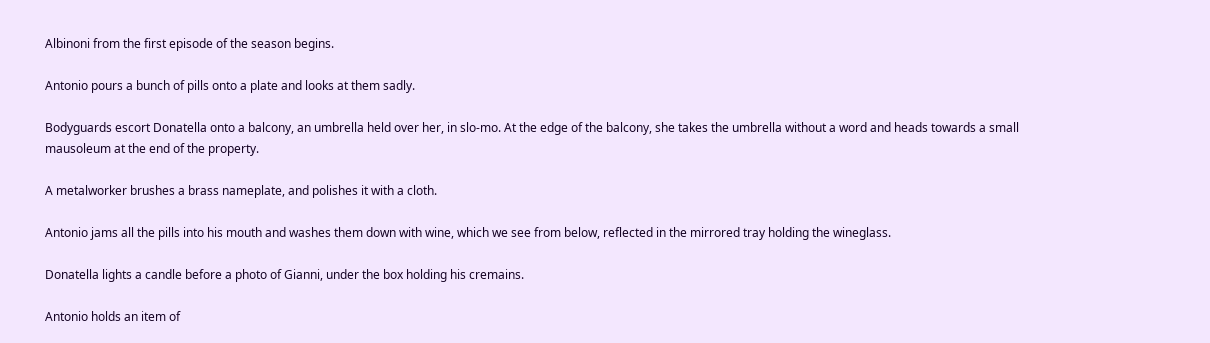Albinoni from the first episode of the season begins.

Antonio pours a bunch of pills onto a plate and looks at them sadly.

Bodyguards escort Donatella onto a balcony, an umbrella held over her, in slo-mo. At the edge of the balcony, she takes the umbrella without a word and heads towards a small mausoleum at the end of the property.

A metalworker brushes a brass nameplate, and polishes it with a cloth.

Antonio jams all the pills into his mouth and washes them down with wine, which we see from below, reflected in the mirrored tray holding the wineglass.

Donatella lights a candle before a photo of Gianni, under the box holding his cremains.

Antonio holds an item of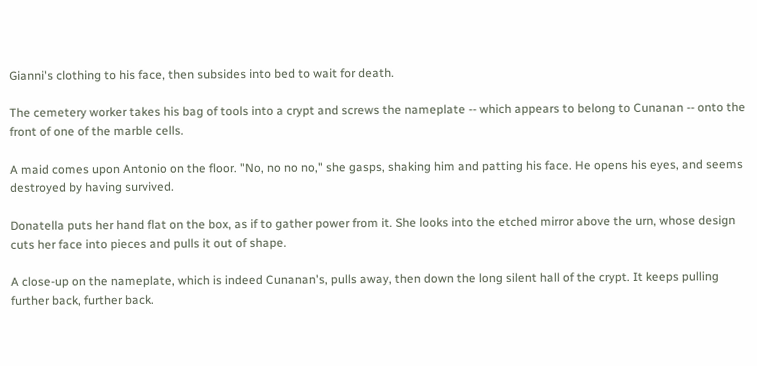Gianni's clothing to his face, then subsides into bed to wait for death.

The cemetery worker takes his bag of tools into a crypt and screws the nameplate -- which appears to belong to Cunanan -- onto the front of one of the marble cells.

A maid comes upon Antonio on the floor. "No, no no no," she gasps, shaking him and patting his face. He opens his eyes, and seems destroyed by having survived.

Donatella puts her hand flat on the box, as if to gather power from it. She looks into the etched mirror above the urn, whose design cuts her face into pieces and pulls it out of shape.

A close-up on the nameplate, which is indeed Cunanan's, pulls away, then down the long silent hall of the crypt. It keeps pulling further back, further back.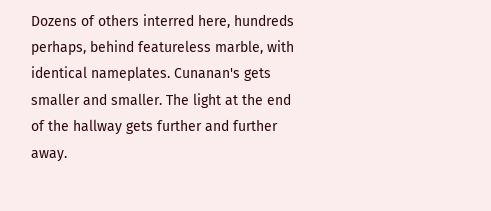Dozens of others interred here, hundreds perhaps, behind featureless marble, with identical nameplates. Cunanan's gets smaller and smaller. The light at the end of the hallway gets further and further away.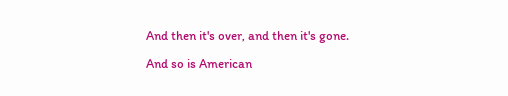And then it's over, and then it's gone.

And so is American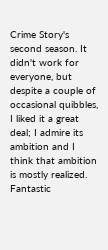Crime Story's second season. It didn't work for everyone, but despite a couple of occasional quibbles, I liked it a great deal; I admire its ambition and I think that ambition is mostly realized. Fantastic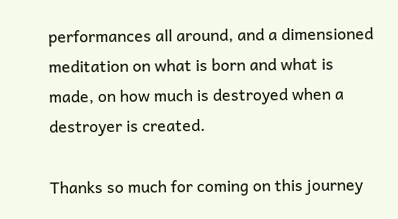performances all around, and a dimensioned meditation on what is born and what is made, on how much is destroyed when a destroyer is created.

Thanks so much for coming on this journey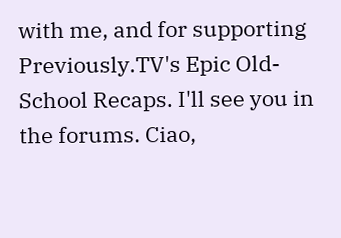with me, and for supporting Previously.TV's Epic Old-School Recaps. I'll see you in the forums. Ciao,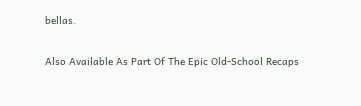bellas.

Also Available As Part Of The Epic Old-School Recaps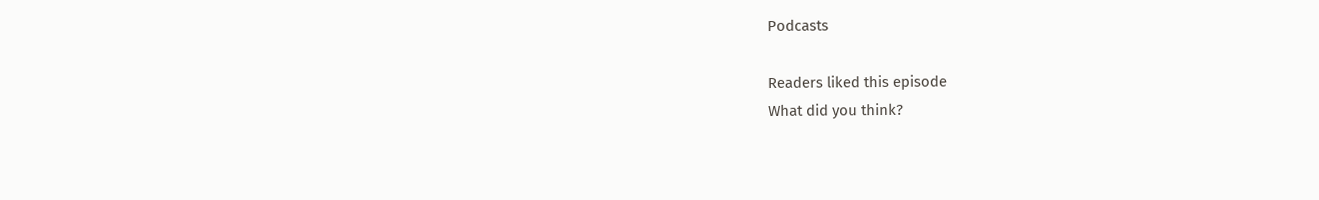Podcasts

Readers liked this episode
What did you think?